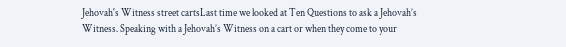Jehovah's Witness street cartsLast time we looked at Ten Questions to ask a Jehovah’s Witness. Speaking with a Jehovah’s Witness on a cart or when they come to your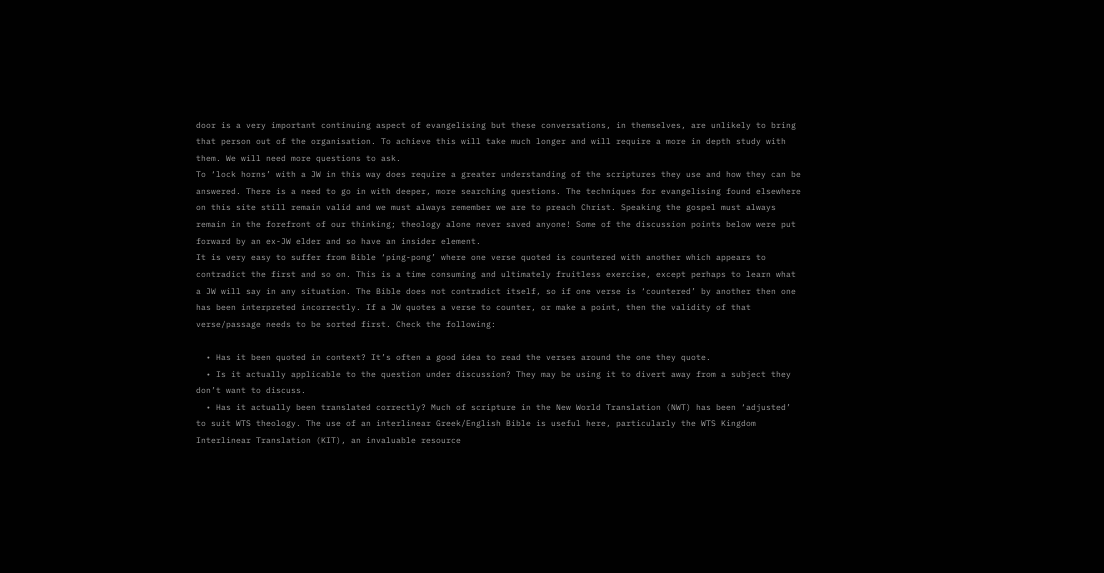door is a very important continuing aspect of evangelising but these conversations, in themselves, are unlikely to bring that person out of the organisation. To achieve this will take much longer and will require a more in depth study with them. We will need more questions to ask.
To ‘lock horns’ with a JW in this way does require a greater understanding of the scriptures they use and how they can be answered. There is a need to go in with deeper, more searching questions. The techniques for evangelising found elsewhere on this site still remain valid and we must always remember we are to preach Christ. Speaking the gospel must always remain in the forefront of our thinking; theology alone never saved anyone! Some of the discussion points below were put forward by an ex-JW elder and so have an insider element.
It is very easy to suffer from Bible ‘ping-pong’ where one verse quoted is countered with another which appears to contradict the first and so on. This is a time consuming and ultimately fruitless exercise, except perhaps to learn what a JW will say in any situation. The Bible does not contradict itself, so if one verse is ‘countered’ by another then one has been interpreted incorrectly. If a JW quotes a verse to counter, or make a point, then the validity of that verse/passage needs to be sorted first. Check the following:

  • Has it been quoted in context? It’s often a good idea to read the verses around the one they quote.
  • Is it actually applicable to the question under discussion? They may be using it to divert away from a subject they don’t want to discuss.
  • Has it actually been translated correctly? Much of scripture in the New World Translation (NWT) has been ‘adjusted’ to suit WTS theology. The use of an interlinear Greek/English Bible is useful here, particularly the WTS Kingdom Interlinear Translation (KIT), an invaluable resource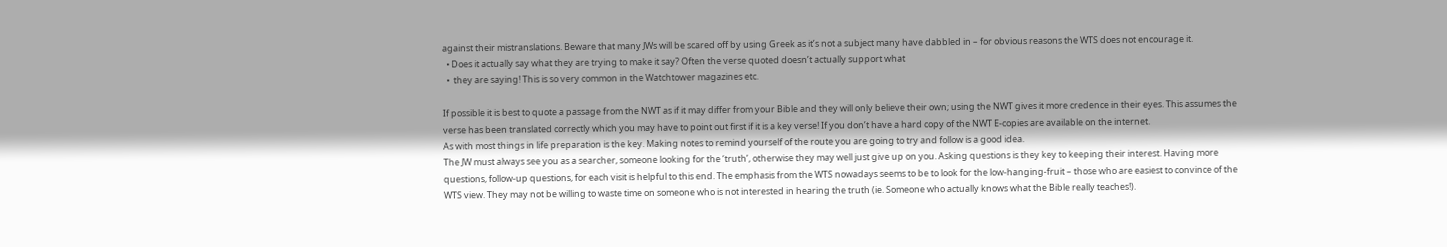against their mistranslations. Beware that many JWs will be scared off by using Greek as it’s not a subject many have dabbled in – for obvious reasons the WTS does not encourage it.
  • Does it actually say what they are trying to make it say? Often the verse quoted doesn’t actually support what
  •  they are saying! This is so very common in the Watchtower magazines etc.

If possible it is best to quote a passage from the NWT as if it may differ from your Bible and they will only believe their own; using the NWT gives it more credence in their eyes. This assumes the verse has been translated correctly which you may have to point out first if it is a key verse! If you don’t have a hard copy of the NWT E-copies are available on the internet.
As with most things in life preparation is the key. Making notes to remind yourself of the route you are going to try and follow is a good idea.
The JW must always see you as a searcher, someone looking for the ‘truth’, otherwise they may well just give up on you. Asking questions is they key to keeping their interest. Having more questions, follow-up questions, for each visit is helpful to this end. The emphasis from the WTS nowadays seems to be to look for the low-hanging-fruit – those who are easiest to convince of the WTS view. They may not be willing to waste time on someone who is not interested in hearing the truth (ie. Someone who actually knows what the Bible really teaches!).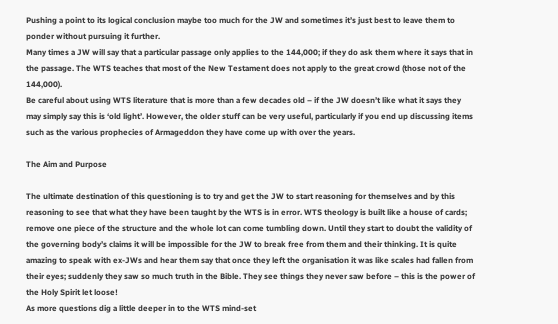Pushing a point to its logical conclusion maybe too much for the JW and sometimes it’s just best to leave them to ponder without pursuing it further.
Many times a JW will say that a particular passage only applies to the 144,000; if they do ask them where it says that in the passage. The WTS teaches that most of the New Testament does not apply to the great crowd (those not of the 144,000).
Be careful about using WTS literature that is more than a few decades old – if the JW doesn’t like what it says they may simply say this is ‘old light’. However, the older stuff can be very useful, particularly if you end up discussing items such as the various prophecies of Armageddon they have come up with over the years.

The Aim and Purpose

The ultimate destination of this questioning is to try and get the JW to start reasoning for themselves and by this reasoning to see that what they have been taught by the WTS is in error. WTS theology is built like a house of cards; remove one piece of the structure and the whole lot can come tumbling down. Until they start to doubt the validity of the governing body’s claims it will be impossible for the JW to break free from them and their thinking. It is quite amazing to speak with ex-JWs and hear them say that once they left the organisation it was like scales had fallen from their eyes; suddenly they saw so much truth in the Bible. They see things they never saw before – this is the power of the Holy Spirit let loose!
As more questions dig a little deeper in to the WTS mind-set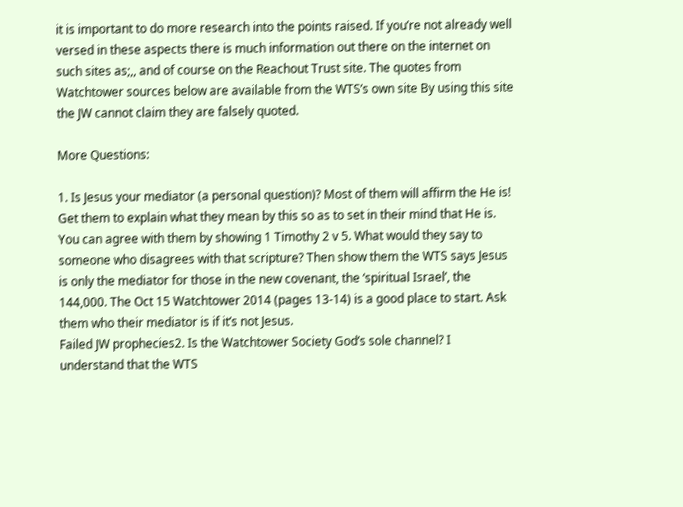it is important to do more research into the points raised. If you’re not already well versed in these aspects there is much information out there on the internet on such sites as;,, and of course on the Reachout Trust site. The quotes from Watchtower sources below are available from the WTS’s own site By using this site the JW cannot claim they are falsely quoted.

More Questions:

1. Is Jesus your mediator (a personal question)? Most of them will affirm the He is! Get them to explain what they mean by this so as to set in their mind that He is. You can agree with them by showing 1 Timothy 2 v 5. What would they say to someone who disagrees with that scripture? Then show them the WTS says Jesus is only the mediator for those in the new covenant, the ‘spiritual Israel’, the 144,000. The Oct 15 Watchtower 2014 (pages 13-14) is a good place to start. Ask them who their mediator is if it’s not Jesus.
Failed JW prophecies2. Is the Watchtower Society God’s sole channel? I understand that the WTS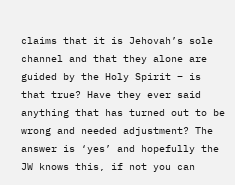claims that it is Jehovah’s sole channel and that they alone are guided by the Holy Spirit – is that true? Have they ever said anything that has turned out to be wrong and needed adjustment? The answer is ‘yes’ and hopefully the JW knows this, if not you can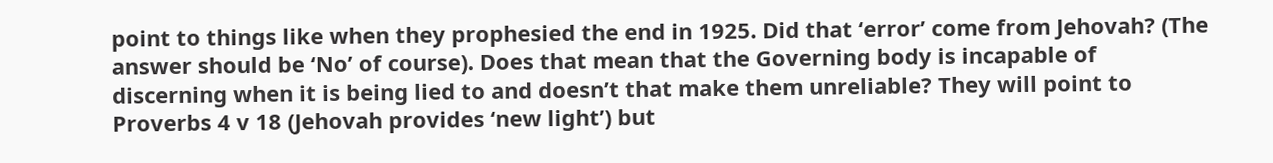point to things like when they prophesied the end in 1925. Did that ‘error’ come from Jehovah? (The answer should be ‘No’ of course). Does that mean that the Governing body is incapable of discerning when it is being lied to and doesn’t that make them unreliable? They will point to Proverbs 4 v 18 (Jehovah provides ‘new light’) but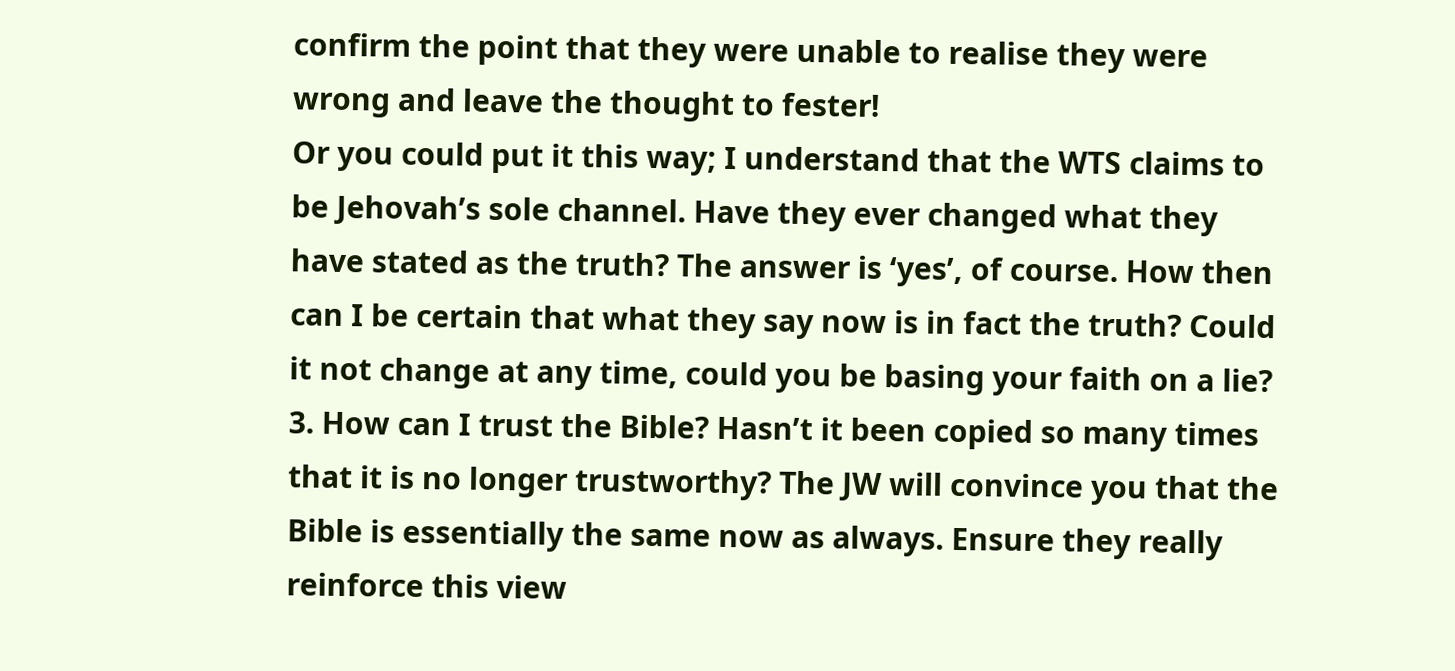confirm the point that they were unable to realise they were wrong and leave the thought to fester!
Or you could put it this way; I understand that the WTS claims to be Jehovah’s sole channel. Have they ever changed what they have stated as the truth? The answer is ‘yes’, of course. How then can I be certain that what they say now is in fact the truth? Could it not change at any time, could you be basing your faith on a lie?
3. How can I trust the Bible? Hasn’t it been copied so many times that it is no longer trustworthy? The JW will convince you that the Bible is essentially the same now as always. Ensure they really reinforce this view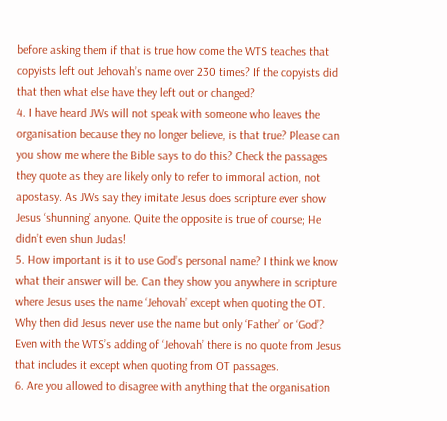before asking them if that is true how come the WTS teaches that copyists left out Jehovah’s name over 230 times? If the copyists did that then what else have they left out or changed?
4. I have heard JWs will not speak with someone who leaves the organisation because they no longer believe, is that true? Please can you show me where the Bible says to do this? Check the passages they quote as they are likely only to refer to immoral action, not apostasy. As JWs say they imitate Jesus does scripture ever show Jesus ‘shunning’ anyone. Quite the opposite is true of course; He didn’t even shun Judas!
5. How important is it to use God’s personal name? I think we know what their answer will be. Can they show you anywhere in scripture where Jesus uses the name ‘Jehovah’ except when quoting the OT. Why then did Jesus never use the name but only ‘Father’ or ‘God’? Even with the WTS’s adding of ‘Jehovah’ there is no quote from Jesus that includes it except when quoting from OT passages.
6. Are you allowed to disagree with anything that the organisation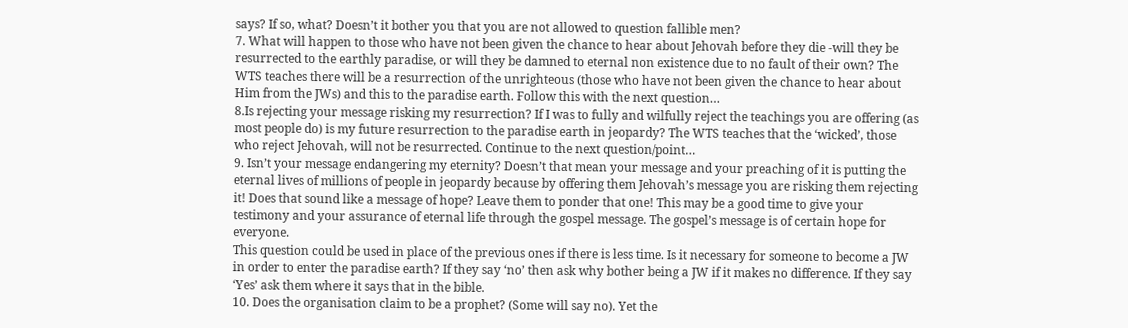says? If so, what? Doesn’t it bother you that you are not allowed to question fallible men?
7. What will happen to those who have not been given the chance to hear about Jehovah before they die -will they be resurrected to the earthly paradise, or will they be damned to eternal non existence due to no fault of their own? The WTS teaches there will be a resurrection of the unrighteous (those who have not been given the chance to hear about Him from the JWs) and this to the paradise earth. Follow this with the next question…
8.Is rejecting your message risking my resurrection? If I was to fully and wilfully reject the teachings you are offering (as most people do) is my future resurrection to the paradise earth in jeopardy? The WTS teaches that the ‘wicked’, those who reject Jehovah, will not be resurrected. Continue to the next question/point…
9. Isn’t your message endangering my eternity? Doesn’t that mean your message and your preaching of it is putting the eternal lives of millions of people in jeopardy because by offering them Jehovah’s message you are risking them rejecting it! Does that sound like a message of hope? Leave them to ponder that one! This may be a good time to give your testimony and your assurance of eternal life through the gospel message. The gospel’s message is of certain hope for everyone.
This question could be used in place of the previous ones if there is less time. Is it necessary for someone to become a JW in order to enter the paradise earth? If they say ‘no’ then ask why bother being a JW if it makes no difference. If they say ‘Yes’ ask them where it says that in the bible.
10. Does the organisation claim to be a prophet? (Some will say no). Yet the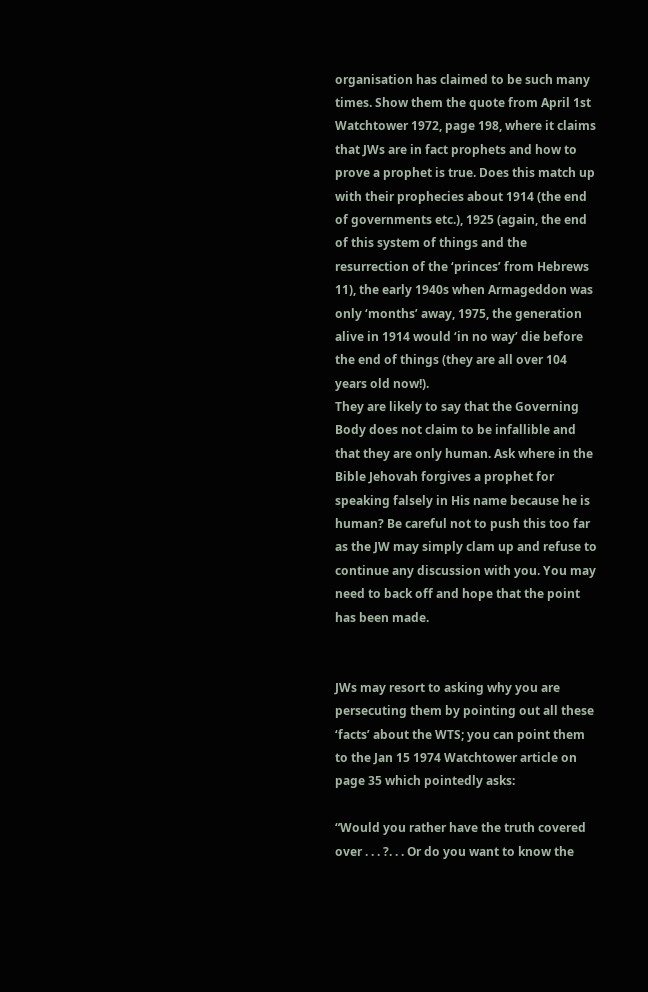organisation has claimed to be such many times. Show them the quote from April 1st Watchtower 1972, page 198, where it claims that JWs are in fact prophets and how to prove a prophet is true. Does this match up with their prophecies about 1914 (the end of governments etc.), 1925 (again, the end of this system of things and the resurrection of the ‘princes’ from Hebrews 11), the early 1940s when Armageddon was only ‘months’ away, 1975, the generation alive in 1914 would ‘in no way’ die before the end of things (they are all over 104 years old now!).
They are likely to say that the Governing Body does not claim to be infallible and that they are only human. Ask where in the Bible Jehovah forgives a prophet for speaking falsely in His name because he is human? Be careful not to push this too far as the JW may simply clam up and refuse to continue any discussion with you. You may need to back off and hope that the point has been made.


JWs may resort to asking why you are persecuting them by pointing out all these ‘facts’ about the WTS; you can point them to the Jan 15 1974 Watchtower article on page 35 which pointedly asks:

“Would you rather have the truth covered over . . . ?. . . Or do you want to know the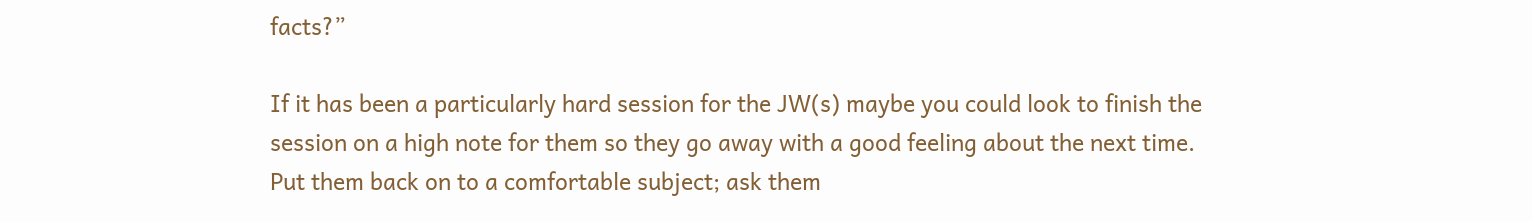facts?”

If it has been a particularly hard session for the JW(s) maybe you could look to finish the session on a high note for them so they go away with a good feeling about the next time. Put them back on to a comfortable subject; ask them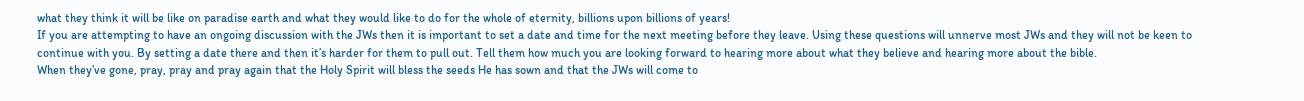what they think it will be like on paradise earth and what they would like to do for the whole of eternity, billions upon billions of years!
If you are attempting to have an ongoing discussion with the JWs then it is important to set a date and time for the next meeting before they leave. Using these questions will unnerve most JWs and they will not be keen to continue with you. By setting a date there and then it’s harder for them to pull out. Tell them how much you are looking forward to hearing more about what they believe and hearing more about the bible.
When they’ve gone, pray, pray and pray again that the Holy Spirit will bless the seeds He has sown and that the JWs will come to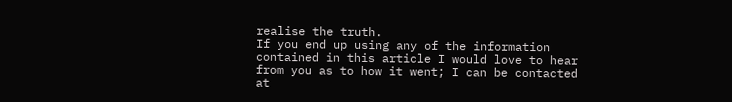realise the truth.
If you end up using any of the information contained in this article I would love to hear from you as to how it went; I can be contacted at